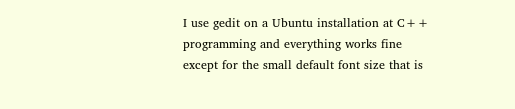I use gedit on a Ubuntu installation at C++ programming and everything works fine
except for the small default font size that is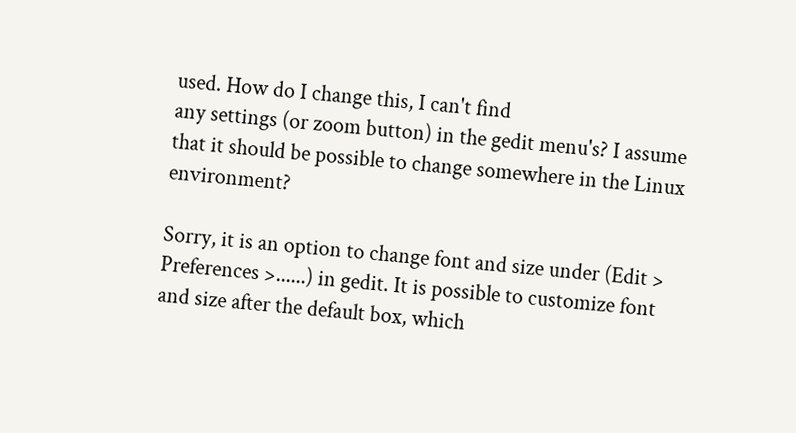used. How do I change this, I can't find
any settings (or zoom button) in the gedit menu's? I assume that it should be possible to change somewhere in the Linux environment?

Sorry, it is an option to change font and size under (Edit > Preferences >......) in gedit. It is possible to customize font and size after the default box, which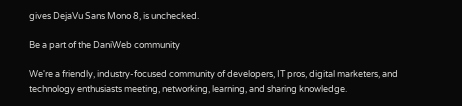gives DejaVu Sans Mono 8, is unchecked.

Be a part of the DaniWeb community

We're a friendly, industry-focused community of developers, IT pros, digital marketers, and technology enthusiasts meeting, networking, learning, and sharing knowledge.